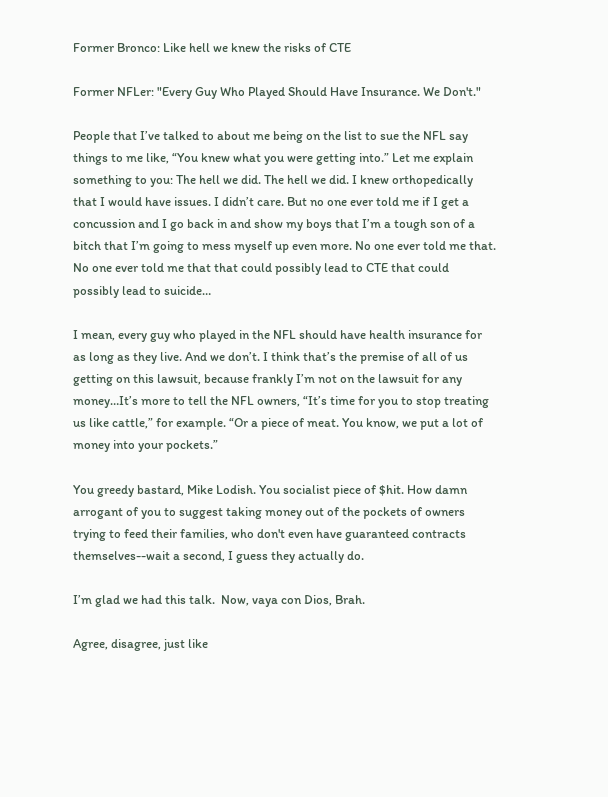Former Bronco: Like hell we knew the risks of CTE

Former NFLer: "Every Guy Who Played Should Have Insurance. We Don't."

People that I’ve talked to about me being on the list to sue the NFL say things to me like, “You knew what you were getting into.” Let me explain something to you: The hell we did. The hell we did. I knew orthopedically that I would have issues. I didn’t care. But no one ever told me if I get a concussion and I go back in and show my boys that I’m a tough son of a bitch that I’m going to mess myself up even more. No one ever told me that. No one ever told me that that could possibly lead to CTE that could possibly lead to suicide…

I mean, every guy who played in the NFL should have health insurance for as long as they live. And we don’t. I think that’s the premise of all of us getting on this lawsuit, because frankly I’m not on the lawsuit for any money…It’s more to tell the NFL owners, “It’s time for you to stop treating us like cattle,” for example. “Or a piece of meat. You know, we put a lot of money into your pockets.”

You greedy bastard, Mike Lodish. You socialist piece of $hit. How damn arrogant of you to suggest taking money out of the pockets of owners trying to feed their families, who don't even have guaranteed contracts themselves--wait a second, I guess they actually do.

I’m glad we had this talk.  Now, vaya con Dios, Brah.

Agree, disagree, just like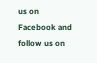us on Facebook and follow us on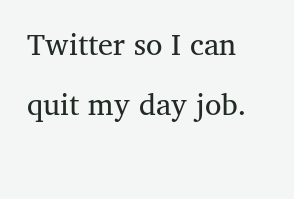Twitter so I can quit my day job.